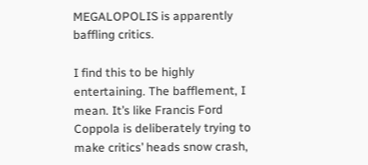MEGALOPOLIS is apparently baffling critics.

I find this to be highly entertaining. The bafflement, I mean. It’s like Francis Ford Coppola is deliberately trying to make critics’ heads snow crash,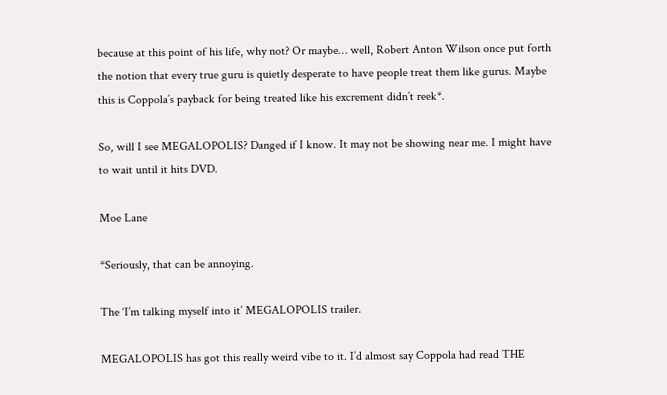because at this point of his life, why not? Or maybe… well, Robert Anton Wilson once put forth the notion that every true guru is quietly desperate to have people treat them like gurus. Maybe this is Coppola’s payback for being treated like his excrement didn’t reek*.

So, will I see MEGALOPOLIS? Danged if I know. It may not be showing near me. I might have to wait until it hits DVD.

Moe Lane

*Seriously, that can be annoying.

The ‘I’m talking myself into it’ MEGALOPOLIS trailer.

MEGALOPOLIS has got this really weird vibe to it. I’d almost say Coppola had read THE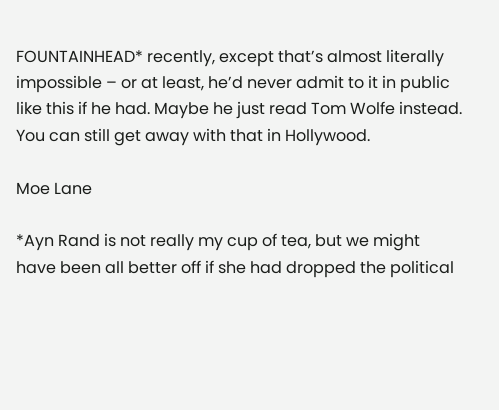FOUNTAINHEAD* recently, except that’s almost literally impossible – or at least, he’d never admit to it in public like this if he had. Maybe he just read Tom Wolfe instead. You can still get away with that in Hollywood.

Moe Lane

*Ayn Rand is not really my cup of tea, but we might have been all better off if she had dropped the political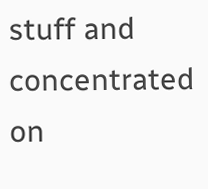stuff and concentrated on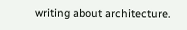writing about architecture.